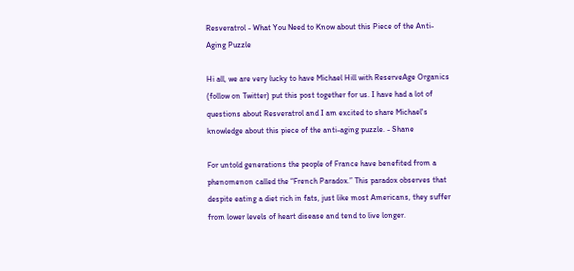Resveratrol - What You Need to Know about this Piece of the Anti-Aging Puzzle

Hi all, we are very lucky to have Michael Hill with ReserveAge Organics (follow on Twitter) put this post together for us. I have had a lot of questions about Resveratrol and I am excited to share Michael's knowledge about this piece of the anti-aging puzzle. - Shane

For untold generations the people of France have benefited from a phenomenon called the “French Paradox.” This paradox observes that despite eating a diet rich in fats, just like most Americans, they suffer from lower levels of heart disease and tend to live longer.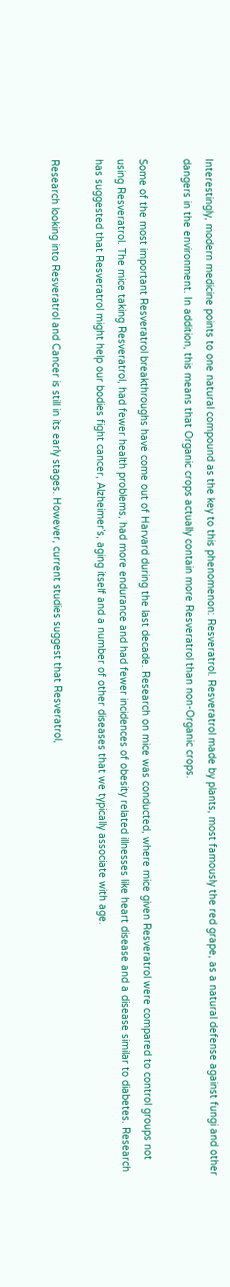Interestingly, modern medicine points to one natural compound as the key to this phenomenon: Resveratrol. Resveratrol made by plants, most famously the red grape, as a natural defense against fungi and other dangers in the environment. In addition, this means that Organic crops actually contain more Resveratrol than non-Organic crops.

Some of the most important Resveratrol breakthroughs have come out of Harvard during the last decade. Research on mice was conducted, where mice given Resveratrol were compared to control groups not using Resveratrol. The mice taking Resveratrol, had fewer health problems, had more endurance and had fewer incidences of obesity related illnesses like heart disease and a disease similar to diabetes. Research has suggested that Resveratrol might help our bodies fight cancer, Alzheimer’s, aging itself and a number of other diseases that we typically associate with age.

Research looking into Resveratrol and Cancer is still in its early stages. However, current studies suggest that Resveratrol,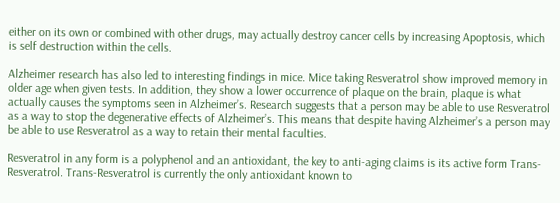either on its own or combined with other drugs, may actually destroy cancer cells by increasing Apoptosis, which is self destruction within the cells.

Alzheimer research has also led to interesting findings in mice. Mice taking Resveratrol show improved memory in older age when given tests. In addition, they show a lower occurrence of plaque on the brain, plaque is what actually causes the symptoms seen in Alzheimer’s. Research suggests that a person may be able to use Resveratrol as a way to stop the degenerative effects of Alzheimer’s. This means that despite having Alzheimer’s a person may be able to use Resveratrol as a way to retain their mental faculties.

Resveratrol in any form is a polyphenol and an antioxidant, the key to anti-aging claims is its active form Trans-Resveratrol. Trans-Resveratrol is currently the only antioxidant known to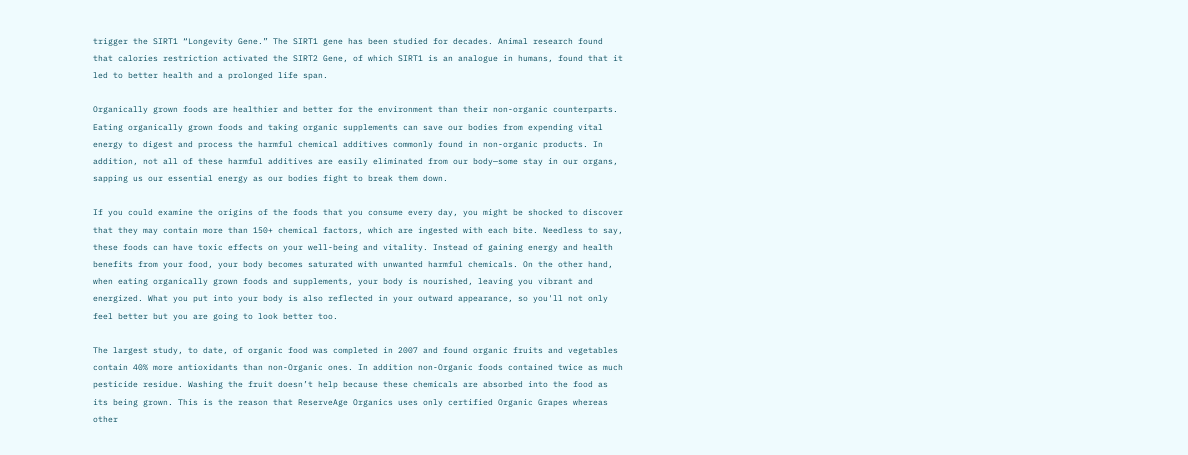trigger the SIRT1 “Longevity Gene.” The SIRT1 gene has been studied for decades. Animal research found that calories restriction activated the SIRT2 Gene, of which SIRT1 is an analogue in humans, found that it led to better health and a prolonged life span.

Organically grown foods are healthier and better for the environment than their non-organic counterparts. Eating organically grown foods and taking organic supplements can save our bodies from expending vital energy to digest and process the harmful chemical additives commonly found in non-organic products. In addition, not all of these harmful additives are easily eliminated from our body—some stay in our organs, sapping us our essential energy as our bodies fight to break them down.

If you could examine the origins of the foods that you consume every day, you might be shocked to discover that they may contain more than 150+ chemical factors, which are ingested with each bite. Needless to say, these foods can have toxic effects on your well-being and vitality. Instead of gaining energy and health benefits from your food, your body becomes saturated with unwanted harmful chemicals. On the other hand, when eating organically grown foods and supplements, your body is nourished, leaving you vibrant and energized. What you put into your body is also reflected in your outward appearance, so you'll not only feel better but you are going to look better too.

The largest study, to date, of organic food was completed in 2007 and found organic fruits and vegetables contain 40% more antioxidants than non-Organic ones. In addition non-Organic foods contained twice as much pesticide residue. Washing the fruit doesn’t help because these chemicals are absorbed into the food as its being grown. This is the reason that ReserveAge Organics uses only certified Organic Grapes whereas other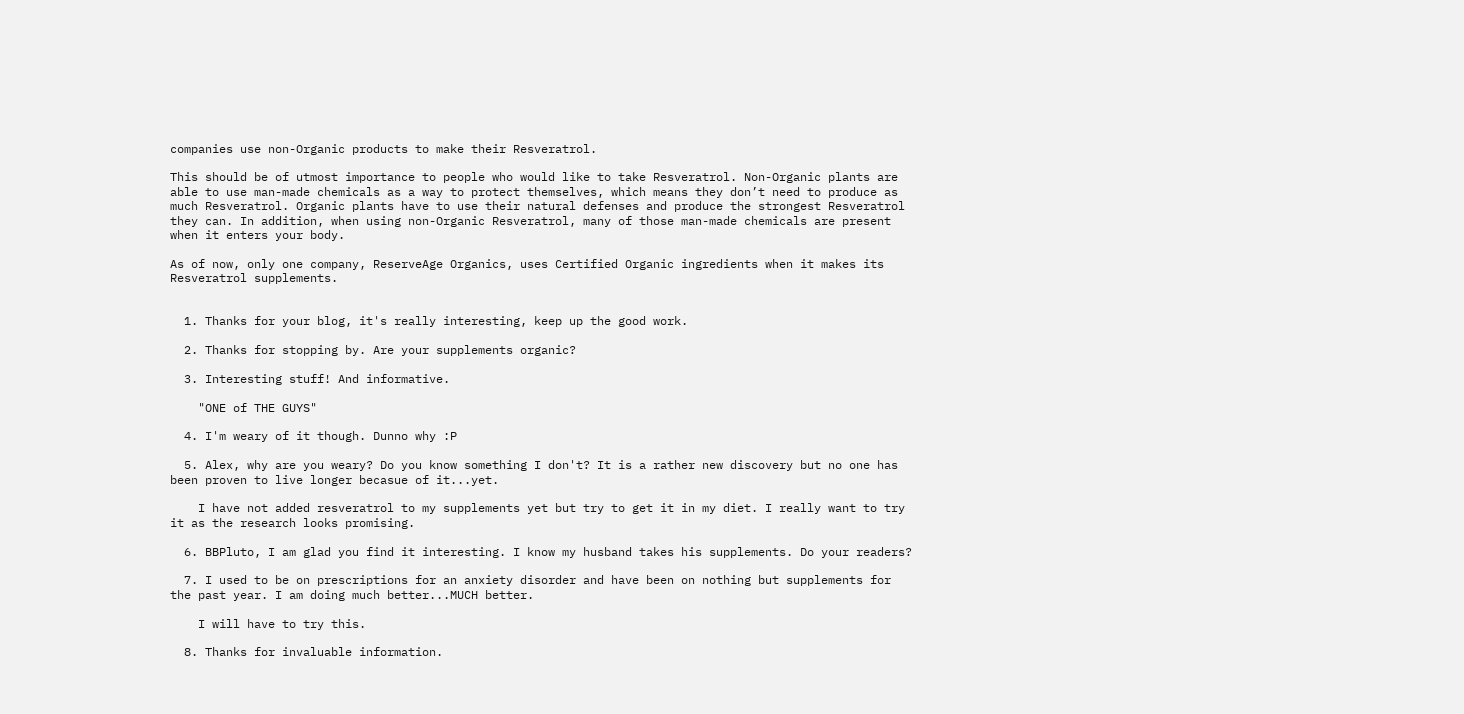companies use non-Organic products to make their Resveratrol.

This should be of utmost importance to people who would like to take Resveratrol. Non-Organic plants are able to use man-made chemicals as a way to protect themselves, which means they don’t need to produce as much Resveratrol. Organic plants have to use their natural defenses and produce the strongest Resveratrol they can. In addition, when using non-Organic Resveratrol, many of those man-made chemicals are present when it enters your body.

As of now, only one company, ReserveAge Organics, uses Certified Organic ingredients when it makes its Resveratrol supplements.


  1. Thanks for your blog, it's really interesting, keep up the good work.

  2. Thanks for stopping by. Are your supplements organic?

  3. Interesting stuff! And informative.

    "ONE of THE GUYS"

  4. I'm weary of it though. Dunno why :P

  5. Alex, why are you weary? Do you know something I don't? It is a rather new discovery but no one has been proven to live longer becasue of it...yet.

    I have not added resveratrol to my supplements yet but try to get it in my diet. I really want to try it as the research looks promising.

  6. BBPluto, I am glad you find it interesting. I know my husband takes his supplements. Do your readers?

  7. I used to be on prescriptions for an anxiety disorder and have been on nothing but supplements for the past year. I am doing much better...MUCH better.

    I will have to try this.

  8. Thanks for invaluable information.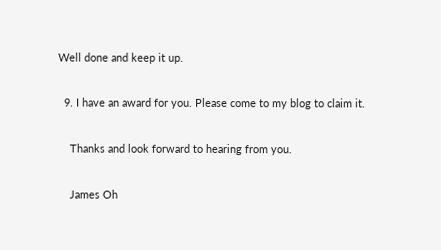Well done and keep it up.

  9. I have an award for you. Please come to my blog to claim it.

    Thanks and look forward to hearing from you.

    James Oh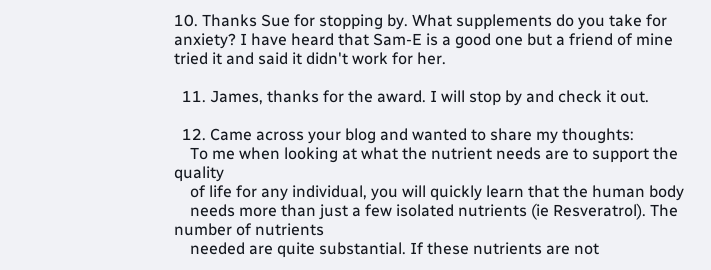10. Thanks Sue for stopping by. What supplements do you take for anxiety? I have heard that Sam-E is a good one but a friend of mine tried it and said it didn't work for her.

  11. James, thanks for the award. I will stop by and check it out.

  12. Came across your blog and wanted to share my thoughts:
    To me when looking at what the nutrient needs are to support the quality
    of life for any individual, you will quickly learn that the human body
    needs more than just a few isolated nutrients (ie Resveratrol). The number of nutrients
    needed are quite substantial. If these nutrients are not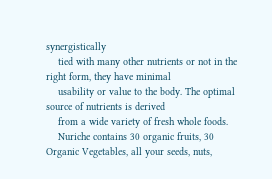synergistically
    tied with many other nutrients or not in the right form, they have minimal
    usability or value to the body. The optimal source of nutrients is derived
    from a wide variety of fresh whole foods.
    Nuriche contains 30 organic fruits, 30 Organic Vegetables, all your seeds, nuts,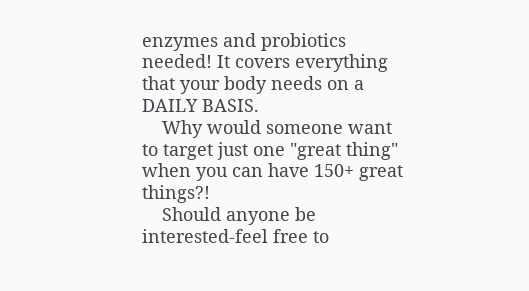enzymes and probiotics needed! It covers everything that your body needs on a DAILY BASIS.
    Why would someone want to target just one "great thing" when you can have 150+ great things?!
    Should anyone be interested-feel free to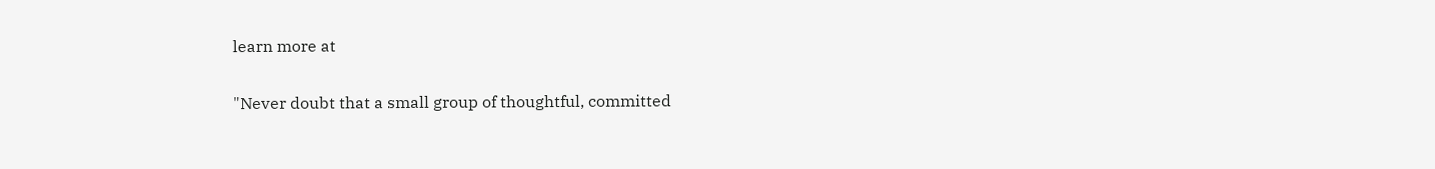learn more at


"Never doubt that a small group of thoughtful, committed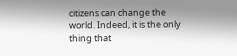citizens can change the world. Indeed, it is the only thing that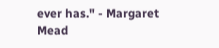ever has." - Margaret Mead